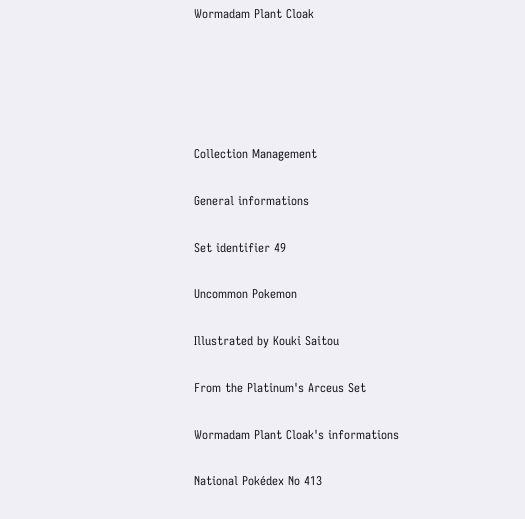Wormadam Plant Cloak





Collection Management

General informations

Set identifier 49

Uncommon Pokemon

Illustrated by Kouki Saitou

From the Platinum's Arceus Set

Wormadam Plant Cloak's informations

National Pokédex No 413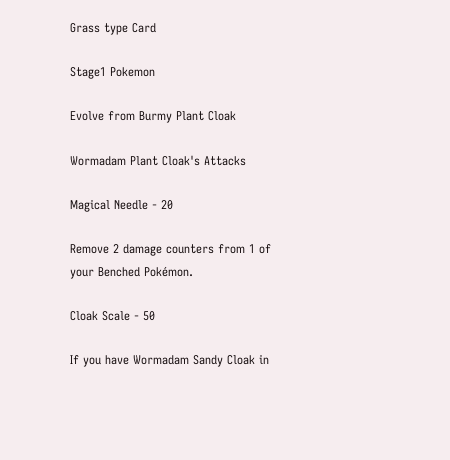Grass type Card

Stage1 Pokemon

Evolve from Burmy Plant Cloak

Wormadam Plant Cloak's Attacks

Magical Needle - 20

Remove 2 damage counters from 1 of your Benched Pokémon.

Cloak Scale - 50

If you have Wormadam Sandy Cloak in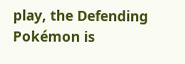play, the Defending Pokémon is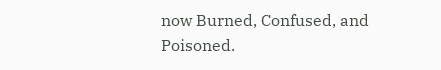now Burned, Confused, and Poisoned.